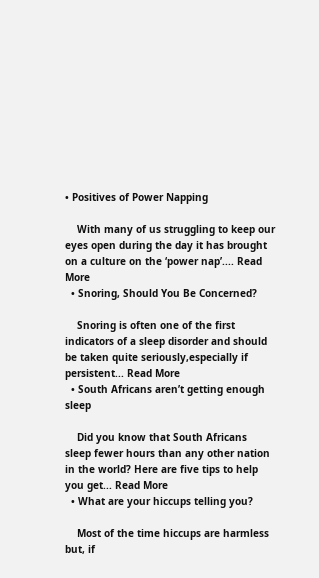• Positives of Power Napping

    With many of us struggling to keep our eyes open during the day it has brought on a culture on the ‘power nap’.... Read More
  • Snoring, Should You Be Concerned?

    Snoring is often one of the first indicators of a sleep disorder and should be taken quite seriously,especially if persistent... Read More
  • South Africans aren’t getting enough sleep

    Did you know that South Africans sleep fewer hours than any other nation in the world? Here are five tips to help you get... Read More
  • What are your hiccups telling you?

    Most of the time hiccups are harmless but, if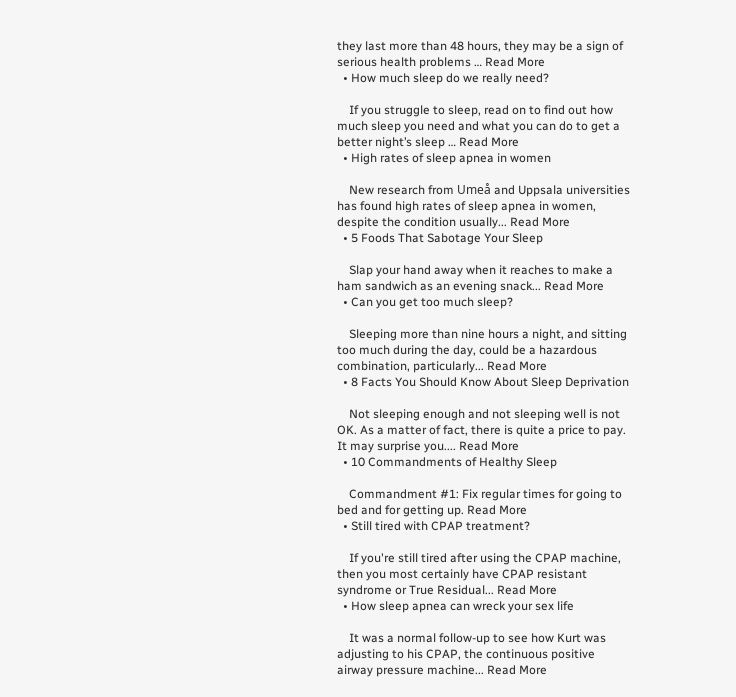they last more than 48 hours, they may be a sign of serious health problems … Read More
  • How much sleep do we really need?

    If you struggle to sleep, read on to find out how much sleep you need and what you can do to get a better night’s sleep … Read More
  • High rates of sleep apnea in women

    New research from Umeå and Uppsala universities has found high rates of sleep apnea in women, despite the condition usually... Read More
  • 5 Foods That Sabotage Your Sleep

    Slap your hand away when it reaches to make a ham sandwich as an evening snack... Read More
  • Can you get too much sleep?

    Sleeping more than nine hours a night, and sitting too much during the day, could be a hazardous combination, particularly... Read More
  • 8 Facts You Should Know About Sleep Deprivation

    Not sleeping enough and not sleeping well is not OK. As a matter of fact, there is quite a price to pay. It may surprise you.... Read More
  • 10 Commandments of Healthy Sleep

    Commandment #1: Fix regular times for going to bed and for getting up. Read More
  • Still tired with CPAP treatment?

    If you're still tired after using the CPAP machine, then you most certainly have CPAP resistant syndrome or True Residual... Read More
  • How sleep apnea can wreck your sex life

    It was a normal follow-up to see how Kurt was adjusting to his CPAP, the continuous positive airway pressure machine... Read More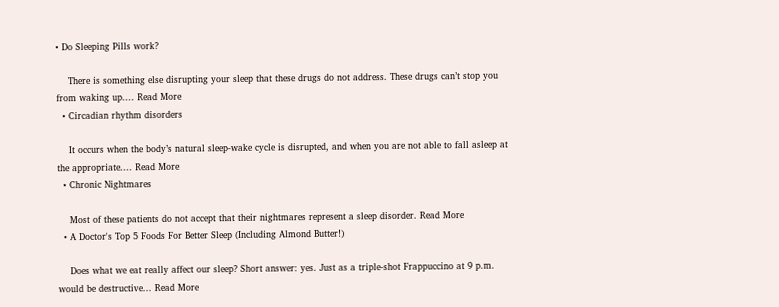• Do Sleeping Pills work?

    There is something else disrupting your sleep that these drugs do not address. These drugs can’t stop you from waking up.... Read More
  • Circadian rhythm disorders

    It occurs when the body’s natural sleep-wake cycle is disrupted, and when you are not able to fall asleep at the appropriate.... Read More
  • Chronic Nightmares

    Most of these patients do not accept that their nightmares represent a sleep disorder. Read More
  • A Doctor's Top 5 Foods For Better Sleep (Including Almond Butter!)

    Does what we eat really affect our sleep? Short answer: yes. Just as a triple-shot Frappuccino at 9 p.m. would be destructive... Read More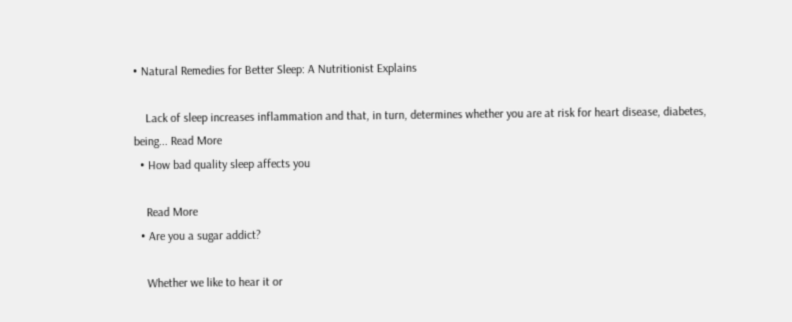• Natural Remedies for Better Sleep: A Nutritionist Explains

    Lack of sleep increases inflammation and that, in turn, determines whether you are at risk for heart disease, diabetes, being... Read More
  • How bad quality sleep affects you

    Read More
  • Are you a sugar addict?

    Whether we like to hear it or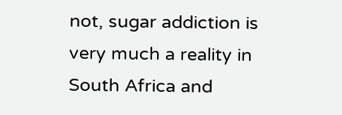not, sugar addiction is very much a reality in South Africa and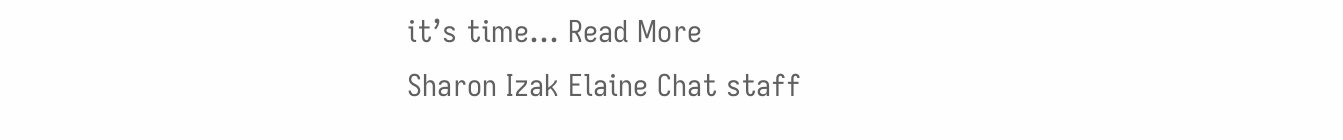it’s time... Read More
Sharon Izak Elaine Chat staff